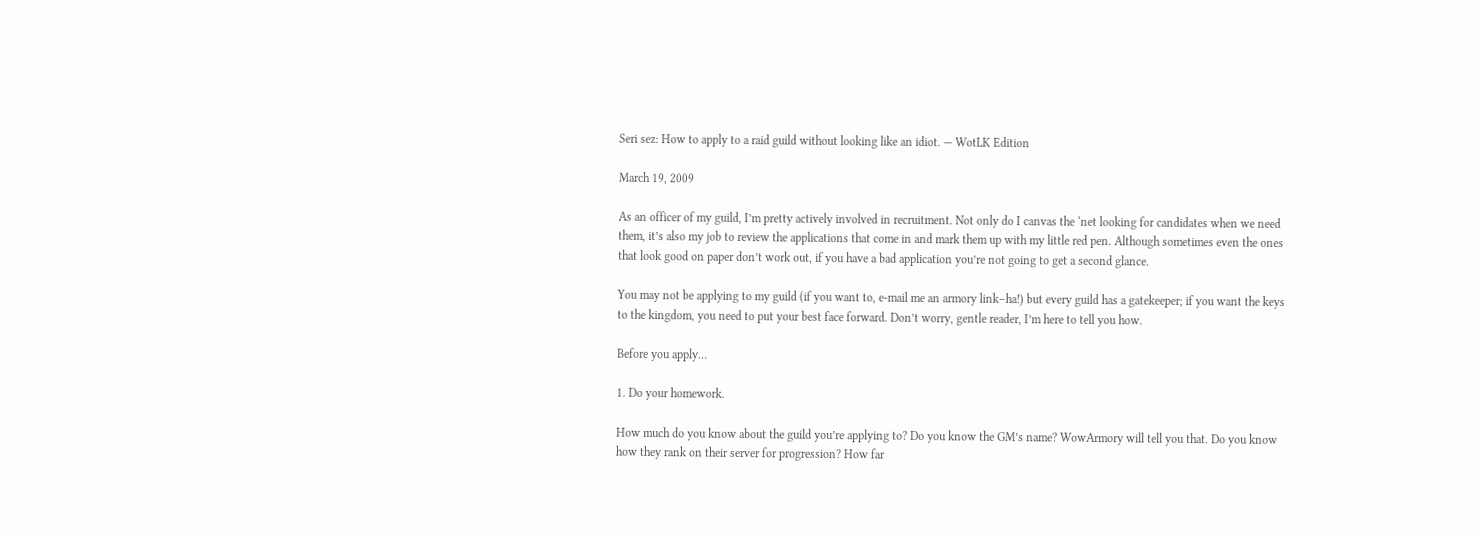Seri sez: How to apply to a raid guild without looking like an idiot. — WotLK Edition

March 19, 2009

As an officer of my guild, I’m pretty actively involved in recruitment. Not only do I canvas the ‘net looking for candidates when we need them, it’s also my job to review the applications that come in and mark them up with my little red pen. Although sometimes even the ones that look good on paper don’t work out, if you have a bad application you’re not going to get a second glance.

You may not be applying to my guild (if you want to, e-mail me an armory link–ha!) but every guild has a gatekeeper; if you want the keys to the kingdom, you need to put your best face forward. Don’t worry, gentle reader, I’m here to tell you how.

Before you apply…

1. Do your homework.

How much do you know about the guild you’re applying to? Do you know the GM’s name? WowArmory will tell you that. Do you know how they rank on their server for progression? How far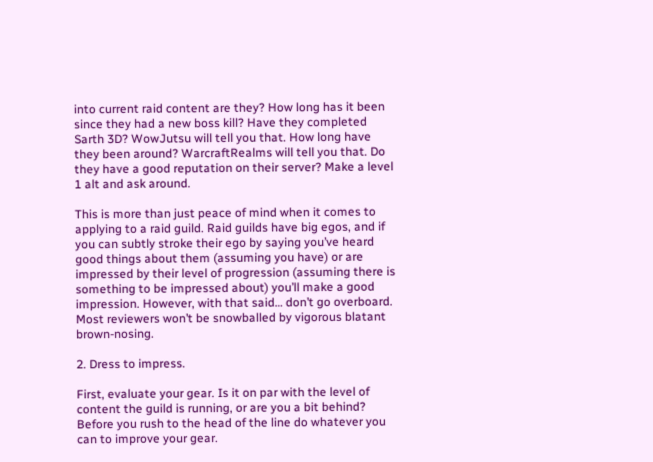into current raid content are they? How long has it been since they had a new boss kill? Have they completed Sarth 3D? WowJutsu will tell you that. How long have they been around? WarcraftRealms will tell you that. Do they have a good reputation on their server? Make a level 1 alt and ask around.

This is more than just peace of mind when it comes to applying to a raid guild. Raid guilds have big egos, and if you can subtly stroke their ego by saying you’ve heard good things about them (assuming you have) or are impressed by their level of progression (assuming there is something to be impressed about) you’ll make a good impression. However, with that said… don’t go overboard. Most reviewers won’t be snowballed by vigorous blatant brown-nosing.

2. Dress to impress.

First, evaluate your gear. Is it on par with the level of content the guild is running, or are you a bit behind? Before you rush to the head of the line do whatever you can to improve your gear.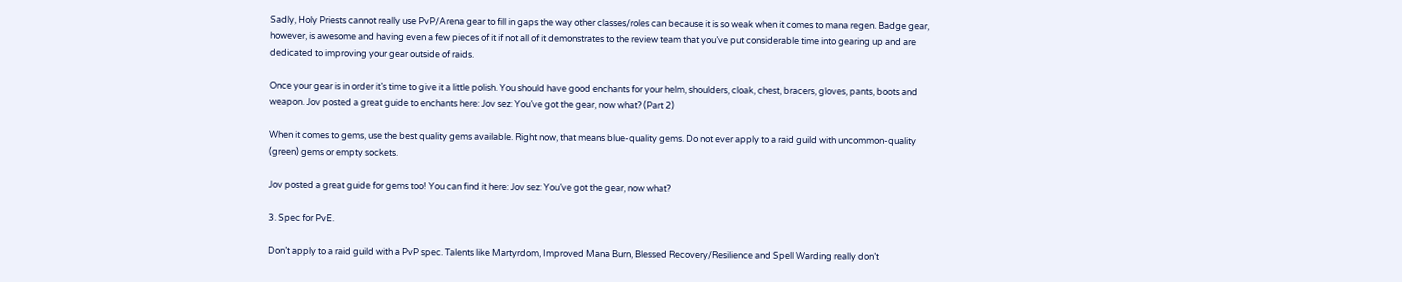Sadly, Holy Priests cannot really use PvP/Arena gear to fill in gaps the way other classes/roles can because it is so weak when it comes to mana regen. Badge gear, however, is awesome and having even a few pieces of it if not all of it demonstrates to the review team that you’ve put considerable time into gearing up and are dedicated to improving your gear outside of raids.

Once your gear is in order it’s time to give it a little polish. You should have good enchants for your helm, shoulders, cloak, chest, bracers, gloves, pants, boots and weapon. Jov posted a great guide to enchants here: Jov sez: You’ve got the gear, now what? (Part 2)

When it comes to gems, use the best quality gems available. Right now, that means blue-quality gems. Do not ever apply to a raid guild with uncommon-quality (green) gems or empty sockets.

Jov posted a great guide for gems too! You can find it here: Jov sez: You’ve got the gear, now what?

3. Spec for PvE.

Don’t apply to a raid guild with a PvP spec. Talents like Martyrdom, Improved Mana Burn, Blessed Recovery/Resilience and Spell Warding really don’t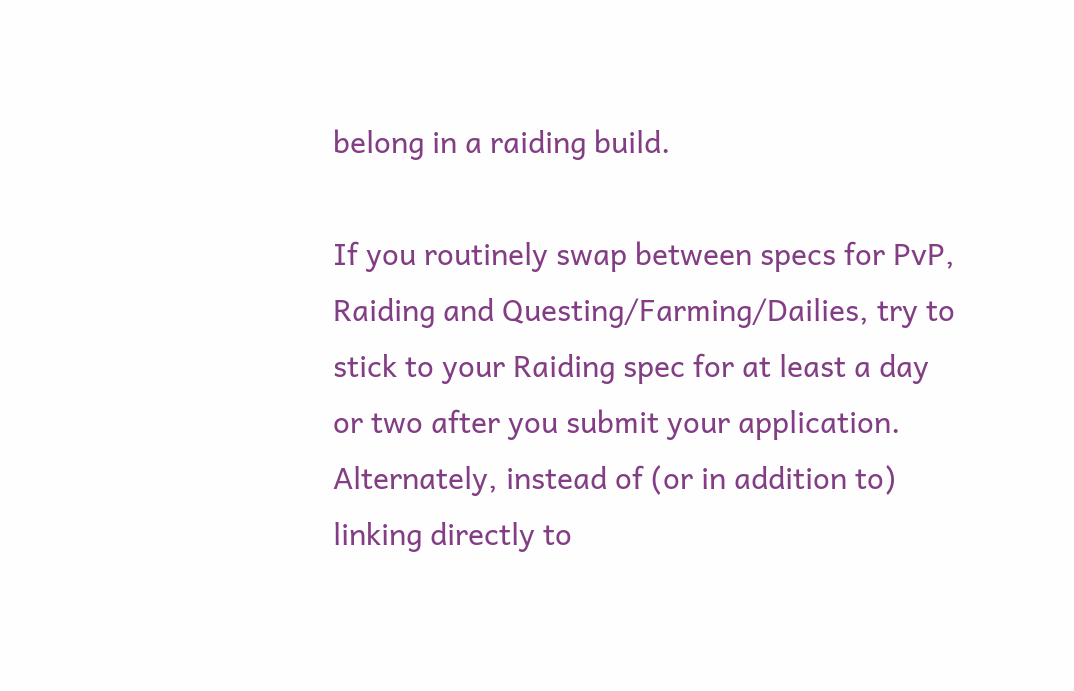belong in a raiding build.

If you routinely swap between specs for PvP, Raiding and Questing/Farming/Dailies, try to stick to your Raiding spec for at least a day or two after you submit your application. Alternately, instead of (or in addition to) linking directly to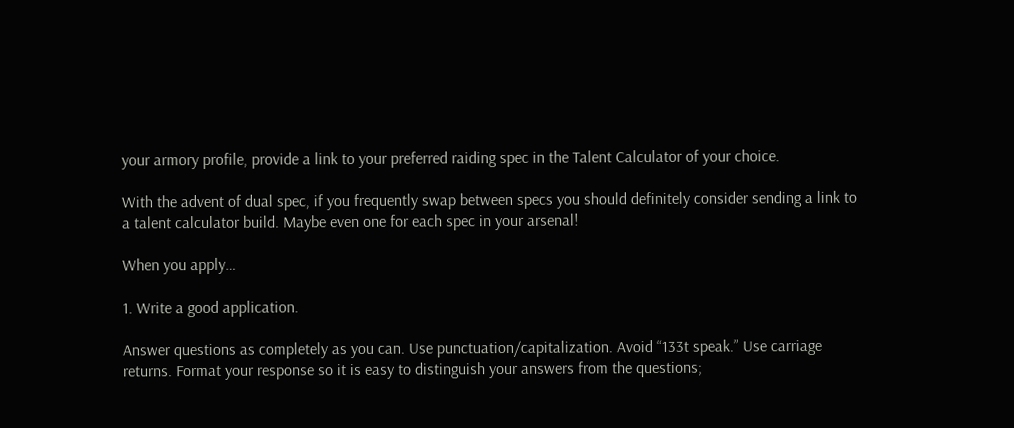your armory profile, provide a link to your preferred raiding spec in the Talent Calculator of your choice.

With the advent of dual spec, if you frequently swap between specs you should definitely consider sending a link to a talent calculator build. Maybe even one for each spec in your arsenal!

When you apply…

1. Write a good application.

Answer questions as completely as you can. Use punctuation/capitalization. Avoid “133t speak.” Use carriage returns. Format your response so it is easy to distinguish your answers from the questions;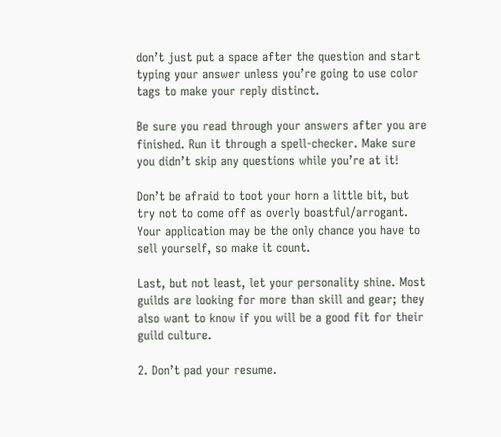don’t just put a space after the question and start typing your answer unless you’re going to use color tags to make your reply distinct.

Be sure you read through your answers after you are finished. Run it through a spell-checker. Make sure you didn’t skip any questions while you’re at it!

Don’t be afraid to toot your horn a little bit, but try not to come off as overly boastful/arrogant. Your application may be the only chance you have to sell yourself, so make it count.

Last, but not least, let your personality shine. Most guilds are looking for more than skill and gear; they also want to know if you will be a good fit for their guild culture.

2. Don’t pad your resume.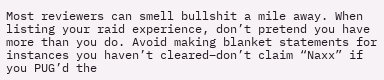Most reviewers can smell bullshit a mile away. When listing your raid experience, don’t pretend you have more than you do. Avoid making blanket statements for instances you haven’t cleared–don’t claim “Naxx” if you PUG’d the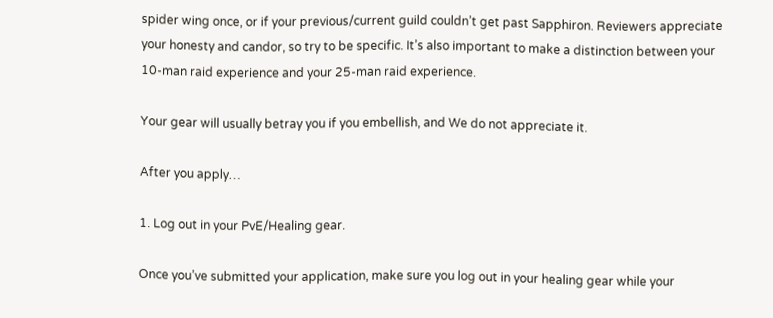spider wing once, or if your previous/current guild couldn’t get past Sapphiron. Reviewers appreciate your honesty and candor, so try to be specific. It’s also important to make a distinction between your 10-man raid experience and your 25-man raid experience.

Your gear will usually betray you if you embellish, and We do not appreciate it.

After you apply…

1. Log out in your PvE/Healing gear.

Once you’ve submitted your application, make sure you log out in your healing gear while your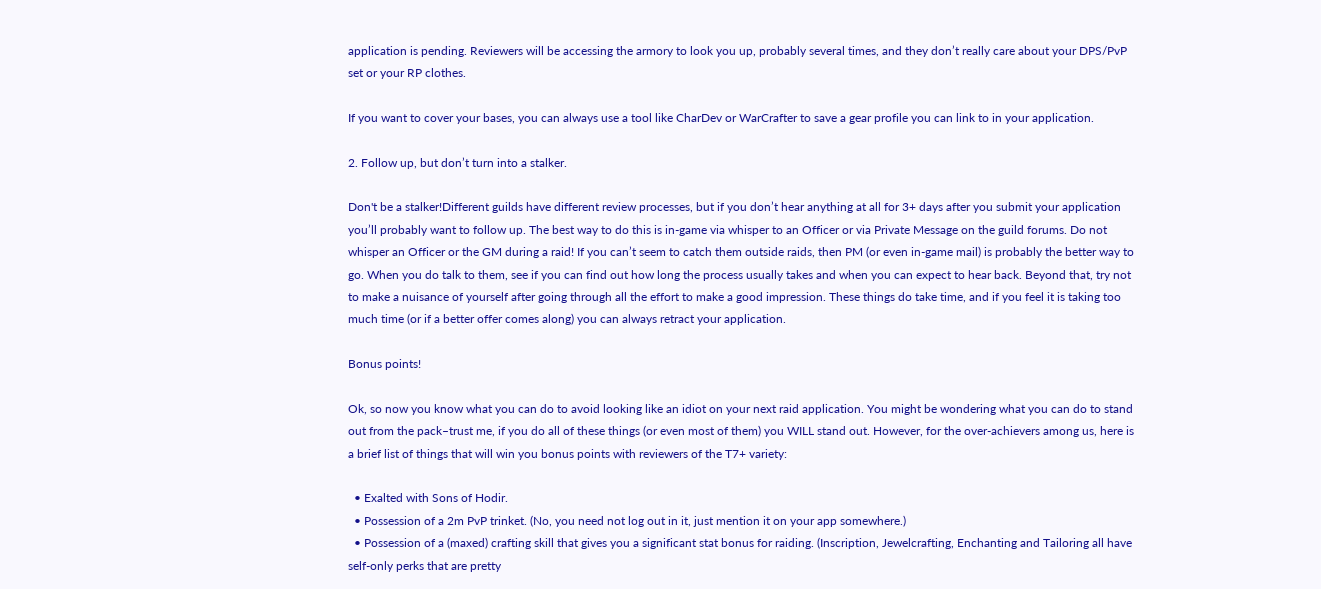application is pending. Reviewers will be accessing the armory to look you up, probably several times, and they don’t really care about your DPS/PvP set or your RP clothes.

If you want to cover your bases, you can always use a tool like CharDev or WarCrafter to save a gear profile you can link to in your application.

2. Follow up, but don’t turn into a stalker.

Don't be a stalker!Different guilds have different review processes, but if you don’t hear anything at all for 3+ days after you submit your application you’ll probably want to follow up. The best way to do this is in-game via whisper to an Officer or via Private Message on the guild forums. Do not whisper an Officer or the GM during a raid! If you can’t seem to catch them outside raids, then PM (or even in-game mail) is probably the better way to go. When you do talk to them, see if you can find out how long the process usually takes and when you can expect to hear back. Beyond that, try not to make a nuisance of yourself after going through all the effort to make a good impression. These things do take time, and if you feel it is taking too much time (or if a better offer comes along) you can always retract your application.

Bonus points!

Ok, so now you know what you can do to avoid looking like an idiot on your next raid application. You might be wondering what you can do to stand out from the pack–trust me, if you do all of these things (or even most of them) you WILL stand out. However, for the over-achievers among us, here is a brief list of things that will win you bonus points with reviewers of the T7+ variety:

  • Exalted with Sons of Hodir.
  • Possession of a 2m PvP trinket. (No, you need not log out in it, just mention it on your app somewhere.)
  • Possession of a (maxed) crafting skill that gives you a significant stat bonus for raiding. (Inscription, Jewelcrafting, Enchanting and Tailoring all have self-only perks that are pretty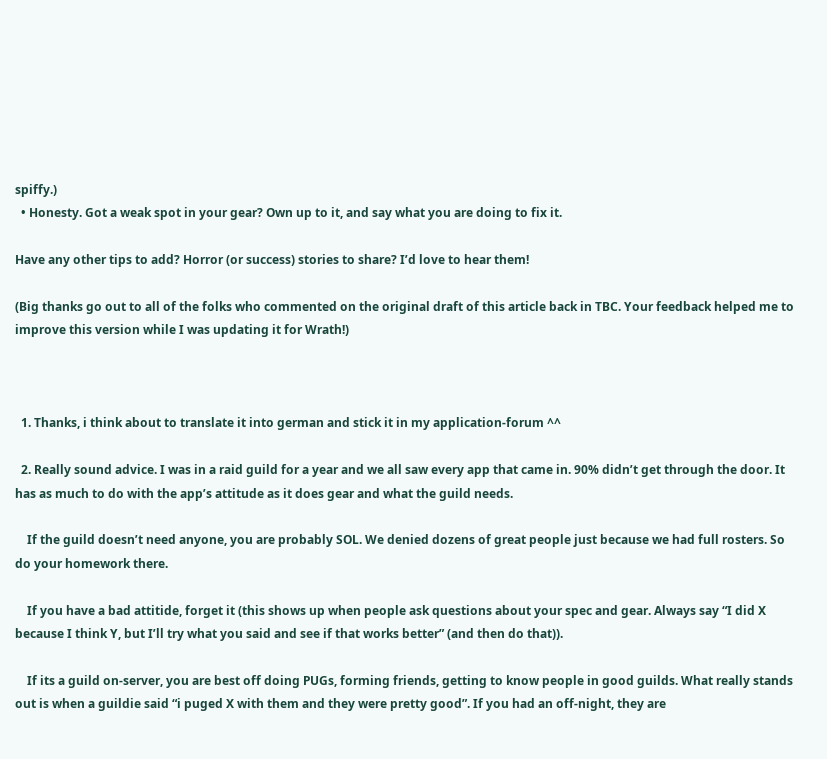spiffy.)
  • Honesty. Got a weak spot in your gear? Own up to it, and say what you are doing to fix it.

Have any other tips to add? Horror (or success) stories to share? I’d love to hear them!

(Big thanks go out to all of the folks who commented on the original draft of this article back in TBC. Your feedback helped me to improve this version while I was updating it for Wrath!)



  1. Thanks, i think about to translate it into german and stick it in my application-forum ^^

  2. Really sound advice. I was in a raid guild for a year and we all saw every app that came in. 90% didn’t get through the door. It has as much to do with the app’s attitude as it does gear and what the guild needs.

    If the guild doesn’t need anyone, you are probably SOL. We denied dozens of great people just because we had full rosters. So do your homework there.

    If you have a bad attitide, forget it (this shows up when people ask questions about your spec and gear. Always say “I did X because I think Y, but I’ll try what you said and see if that works better” (and then do that)).

    If its a guild on-server, you are best off doing PUGs, forming friends, getting to know people in good guilds. What really stands out is when a guildie said “i puged X with them and they were pretty good”. If you had an off-night, they are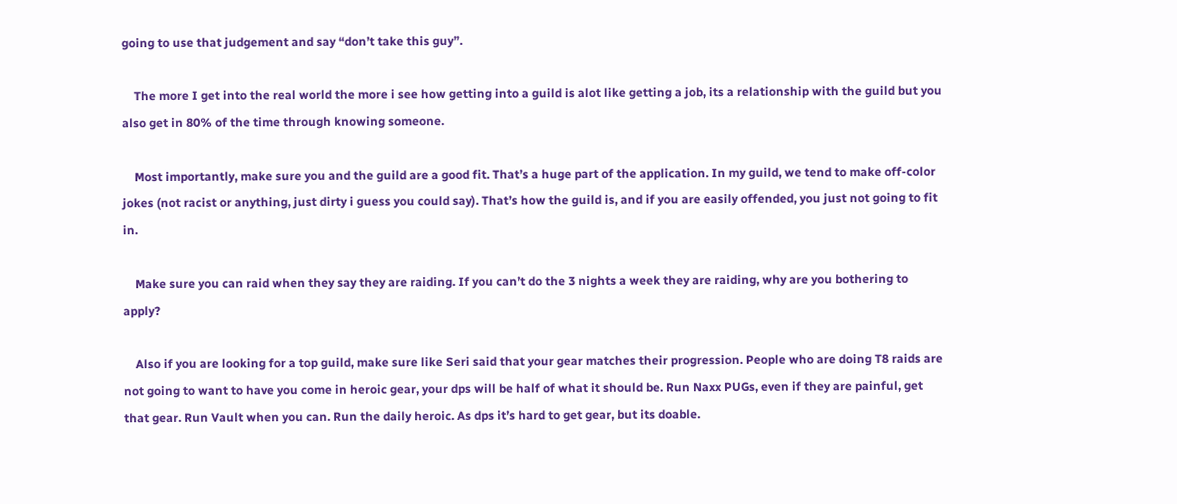going to use that judgement and say “don’t take this guy”.

    The more I get into the real world the more i see how getting into a guild is alot like getting a job, its a relationship with the guild but you also get in 80% of the time through knowing someone.

    Most importantly, make sure you and the guild are a good fit. That’s a huge part of the application. In my guild, we tend to make off-color jokes (not racist or anything, just dirty i guess you could say). That’s how the guild is, and if you are easily offended, you just not going to fit in.

    Make sure you can raid when they say they are raiding. If you can’t do the 3 nights a week they are raiding, why are you bothering to apply?

    Also if you are looking for a top guild, make sure like Seri said that your gear matches their progression. People who are doing T8 raids are not going to want to have you come in heroic gear, your dps will be half of what it should be. Run Naxx PUGs, even if they are painful, get that gear. Run Vault when you can. Run the daily heroic. As dps it’s hard to get gear, but its doable.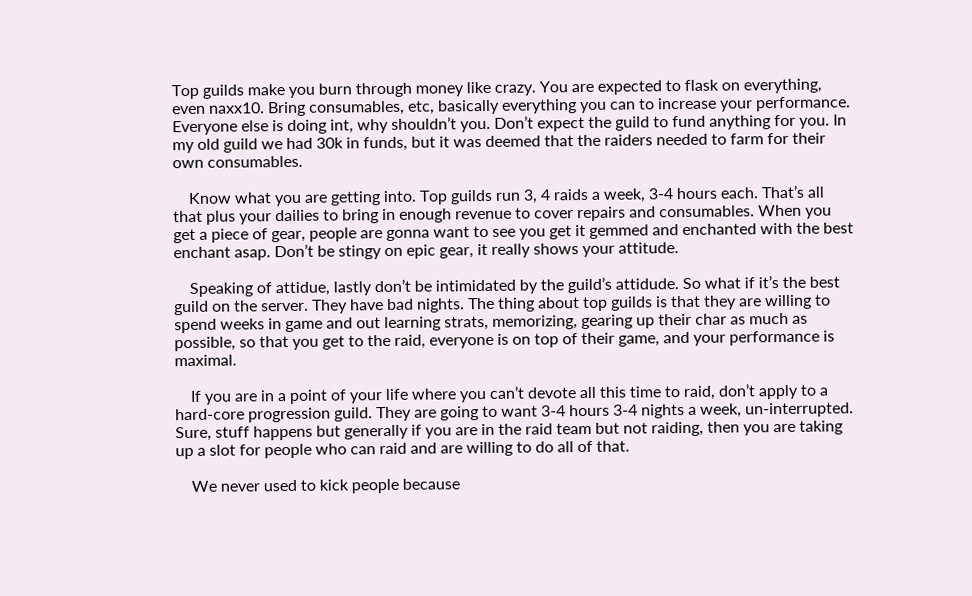Top guilds make you burn through money like crazy. You are expected to flask on everything, even naxx10. Bring consumables, etc, basically everything you can to increase your performance. Everyone else is doing int, why shouldn’t you. Don’t expect the guild to fund anything for you. In my old guild we had 30k in funds, but it was deemed that the raiders needed to farm for their own consumables.

    Know what you are getting into. Top guilds run 3, 4 raids a week, 3-4 hours each. That’s all that plus your dailies to bring in enough revenue to cover repairs and consumables. When you get a piece of gear, people are gonna want to see you get it gemmed and enchanted with the best enchant asap. Don’t be stingy on epic gear, it really shows your attitude.

    Speaking of attidue, lastly don’t be intimidated by the guild’s attidude. So what if it’s the best guild on the server. They have bad nights. The thing about top guilds is that they are willing to spend weeks in game and out learning strats, memorizing, gearing up their char as much as possible, so that you get to the raid, everyone is on top of their game, and your performance is maximal.

    If you are in a point of your life where you can’t devote all this time to raid, don’t apply to a hard-core progression guild. They are going to want 3-4 hours 3-4 nights a week, un-interrupted. Sure, stuff happens but generally if you are in the raid team but not raiding, then you are taking up a slot for people who can raid and are willing to do all of that.

    We never used to kick people because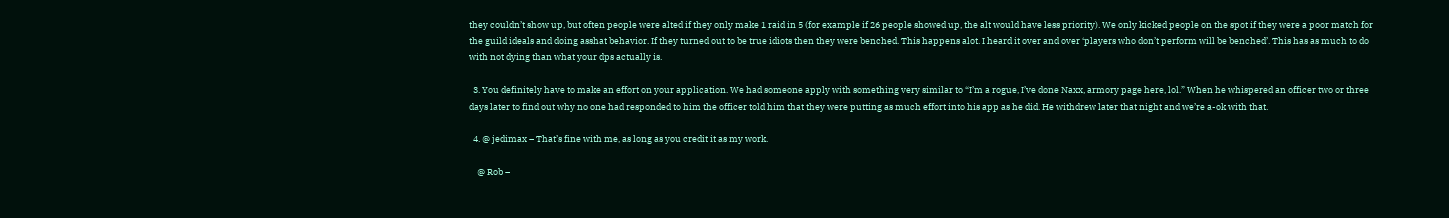they couldn’t show up, but often people were alted if they only make 1 raid in 5 (for example if 26 people showed up, the alt would have less priority). We only kicked people on the spot if they were a poor match for the guild ideals and doing asshat behavior. If they turned out to be true idiots then they were benched. This happens alot. I heard it over and over ‘players who don’t perform will be benched’. This has as much to do with not dying than what your dps actually is.

  3. You definitely have to make an effort on your application. We had someone apply with something very similar to “I’m a rogue, I’ve done Naxx, armory page here, lol.” When he whispered an officer two or three days later to find out why no one had responded to him the officer told him that they were putting as much effort into his app as he did. He withdrew later that night and we’re a-ok with that.

  4. @ jedimax – That’s fine with me, as long as you credit it as my work.

    @ Rob –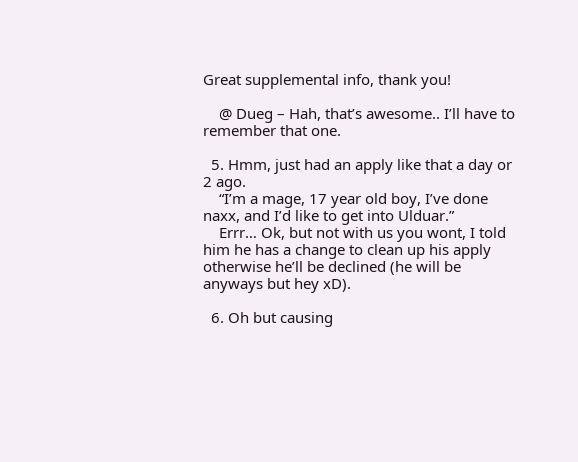Great supplemental info, thank you!

    @ Dueg – Hah, that’s awesome.. I’ll have to remember that one.

  5. Hmm, just had an apply like that a day or 2 ago.
    “I’m a mage, 17 year old boy, I’ve done naxx, and I’d like to get into Ulduar.”
    Errr… Ok, but not with us you wont, I told him he has a change to clean up his apply otherwise he’ll be declined (he will be anyways but hey xD).

  6. Oh but causing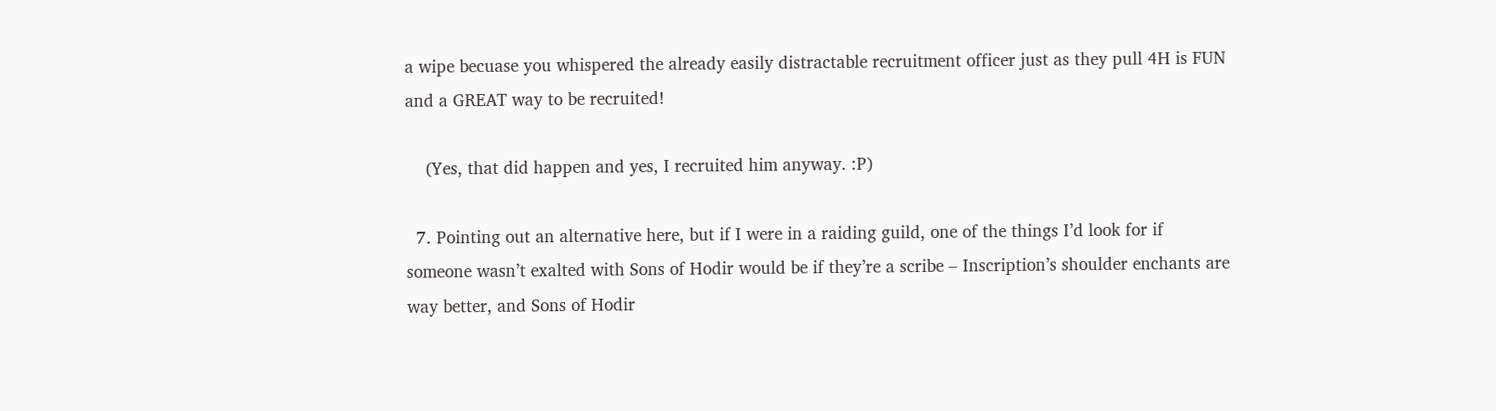a wipe becuase you whispered the already easily distractable recruitment officer just as they pull 4H is FUN and a GREAT way to be recruited!

    (Yes, that did happen and yes, I recruited him anyway. :P)

  7. Pointing out an alternative here, but if I were in a raiding guild, one of the things I’d look for if someone wasn’t exalted with Sons of Hodir would be if they’re a scribe – Inscription’s shoulder enchants are way better, and Sons of Hodir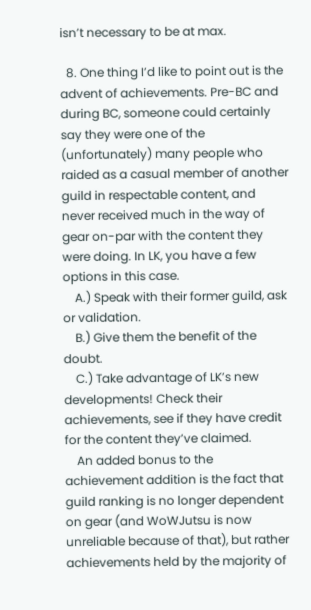isn’t necessary to be at max.

  8. One thing I’d like to point out is the advent of achievements. Pre-BC and during BC, someone could certainly say they were one of the (unfortunately) many people who raided as a casual member of another guild in respectable content, and never received much in the way of gear on-par with the content they were doing. In LK, you have a few options in this case.
    A.) Speak with their former guild, ask or validation.
    B.) Give them the benefit of the doubt.
    C.) Take advantage of LK’s new developments! Check their achievements, see if they have credit for the content they’ve claimed.
    An added bonus to the achievement addition is the fact that guild ranking is no longer dependent on gear (and WoWJutsu is now unreliable because of that), but rather achievements held by the majority of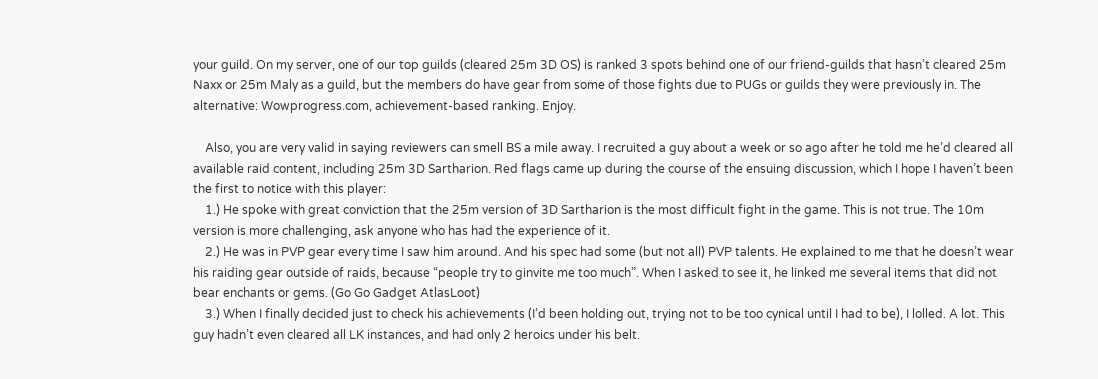your guild. On my server, one of our top guilds (cleared 25m 3D OS) is ranked 3 spots behind one of our friend-guilds that hasn’t cleared 25m Naxx or 25m Maly as a guild, but the members do have gear from some of those fights due to PUGs or guilds they were previously in. The alternative: Wowprogress.com, achievement-based ranking. Enjoy.

    Also, you are very valid in saying reviewers can smell BS a mile away. I recruited a guy about a week or so ago after he told me he’d cleared all available raid content, including 25m 3D Sartharion. Red flags came up during the course of the ensuing discussion, which I hope I haven’t been the first to notice with this player:
    1.) He spoke with great conviction that the 25m version of 3D Sartharion is the most difficult fight in the game. This is not true. The 10m version is more challenging, ask anyone who has had the experience of it.
    2.) He was in PVP gear every time I saw him around. And his spec had some (but not all) PVP talents. He explained to me that he doesn’t wear his raiding gear outside of raids, because “people try to ginvite me too much”. When I asked to see it, he linked me several items that did not bear enchants or gems. (Go Go Gadget AtlasLoot)
    3.) When I finally decided just to check his achievements (I’d been holding out, trying not to be too cynical until I had to be), I lolled. A lot. This guy hadn’t even cleared all LK instances, and had only 2 heroics under his belt.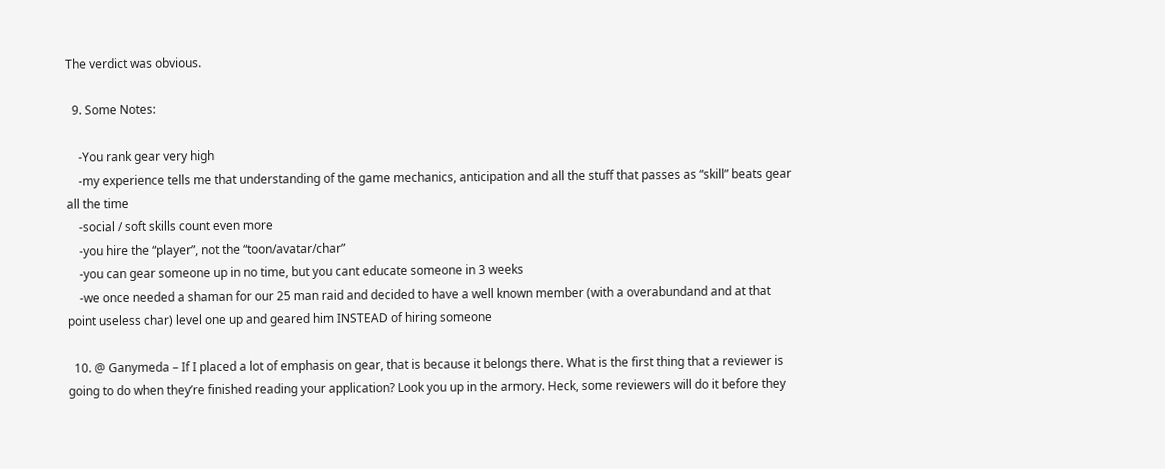The verdict was obvious.

  9. Some Notes:

    -You rank gear very high
    -my experience tells me that understanding of the game mechanics, anticipation and all the stuff that passes as “skill” beats gear all the time
    -social / soft skills count even more
    -you hire the “player”, not the “toon/avatar/char”
    -you can gear someone up in no time, but you cant educate someone in 3 weeks
    -we once needed a shaman for our 25 man raid and decided to have a well known member (with a overabundand and at that point useless char) level one up and geared him INSTEAD of hiring someone

  10. @ Ganymeda – If I placed a lot of emphasis on gear, that is because it belongs there. What is the first thing that a reviewer is going to do when they’re finished reading your application? Look you up in the armory. Heck, some reviewers will do it before they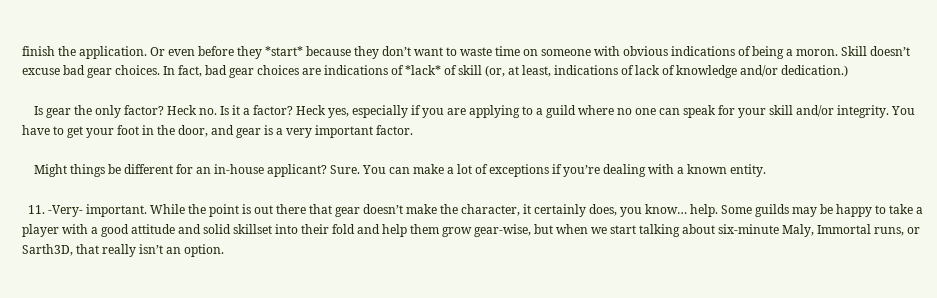finish the application. Or even before they *start* because they don’t want to waste time on someone with obvious indications of being a moron. Skill doesn’t excuse bad gear choices. In fact, bad gear choices are indications of *lack* of skill (or, at least, indications of lack of knowledge and/or dedication.)

    Is gear the only factor? Heck no. Is it a factor? Heck yes, especially if you are applying to a guild where no one can speak for your skill and/or integrity. You have to get your foot in the door, and gear is a very important factor.

    Might things be different for an in-house applicant? Sure. You can make a lot of exceptions if you’re dealing with a known entity.

  11. -Very- important. While the point is out there that gear doesn’t make the character, it certainly does, you know… help. Some guilds may be happy to take a player with a good attitude and solid skillset into their fold and help them grow gear-wise, but when we start talking about six-minute Maly, Immortal runs, or Sarth3D, that really isn’t an option.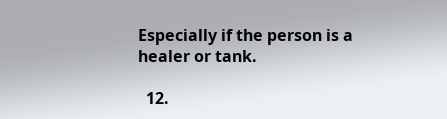Especially if the person is a healer or tank.

  12.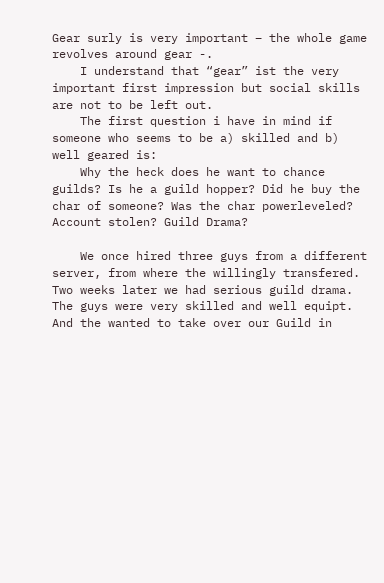Gear surly is very important – the whole game revolves around gear -.
    I understand that “gear” ist the very important first impression but social skills are not to be left out.
    The first question i have in mind if someone who seems to be a) skilled and b) well geared is:
    Why the heck does he want to chance guilds? Is he a guild hopper? Did he buy the char of someone? Was the char powerleveled? Account stolen? Guild Drama?

    We once hired three guys from a different server, from where the willingly transfered. Two weeks later we had serious guild drama. The guys were very skilled and well equipt. And the wanted to take over our Guild in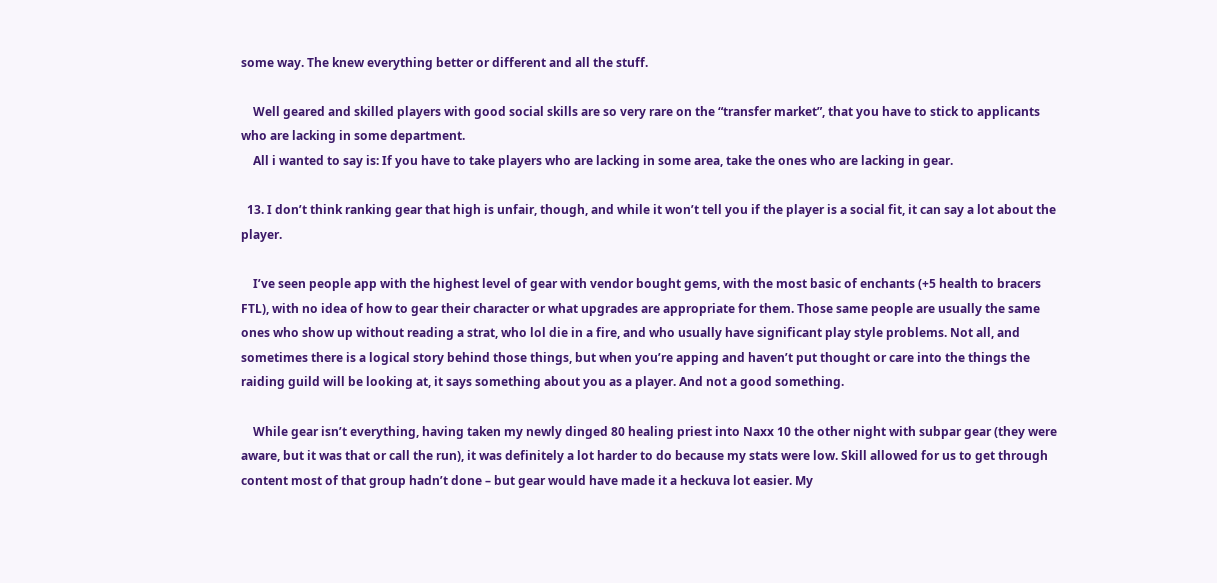some way. The knew everything better or different and all the stuff.

    Well geared and skilled players with good social skills are so very rare on the “transfer market”, that you have to stick to applicants who are lacking in some department.
    All i wanted to say is: If you have to take players who are lacking in some area, take the ones who are lacking in gear.

  13. I don’t think ranking gear that high is unfair, though, and while it won’t tell you if the player is a social fit, it can say a lot about the player.

    I’ve seen people app with the highest level of gear with vendor bought gems, with the most basic of enchants (+5 health to bracers FTL), with no idea of how to gear their character or what upgrades are appropriate for them. Those same people are usually the same ones who show up without reading a strat, who lol die in a fire, and who usually have significant play style problems. Not all, and sometimes there is a logical story behind those things, but when you’re apping and haven’t put thought or care into the things the raiding guild will be looking at, it says something about you as a player. And not a good something.

    While gear isn’t everything, having taken my newly dinged 80 healing priest into Naxx 10 the other night with subpar gear (they were aware, but it was that or call the run), it was definitely a lot harder to do because my stats were low. Skill allowed for us to get through content most of that group hadn’t done – but gear would have made it a heckuva lot easier. My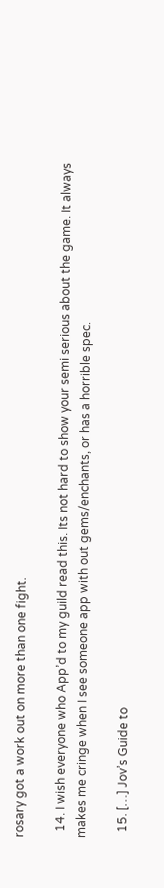rosary got a work out on more than one fight.

  14. I wish everyone who App’d to my guild read this. Its not hard to show your semi serious about the game. It always makes me cringe when I see someone app with out gems/enchants, or has a horrible spec.

  15. […] Jov’s Guide to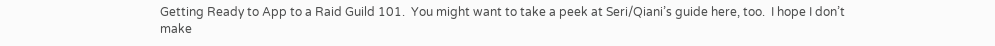Getting Ready to App to a Raid Guild 101.  You might want to take a peek at Seri/Qiani’s guide here, too.  I hope I don’t make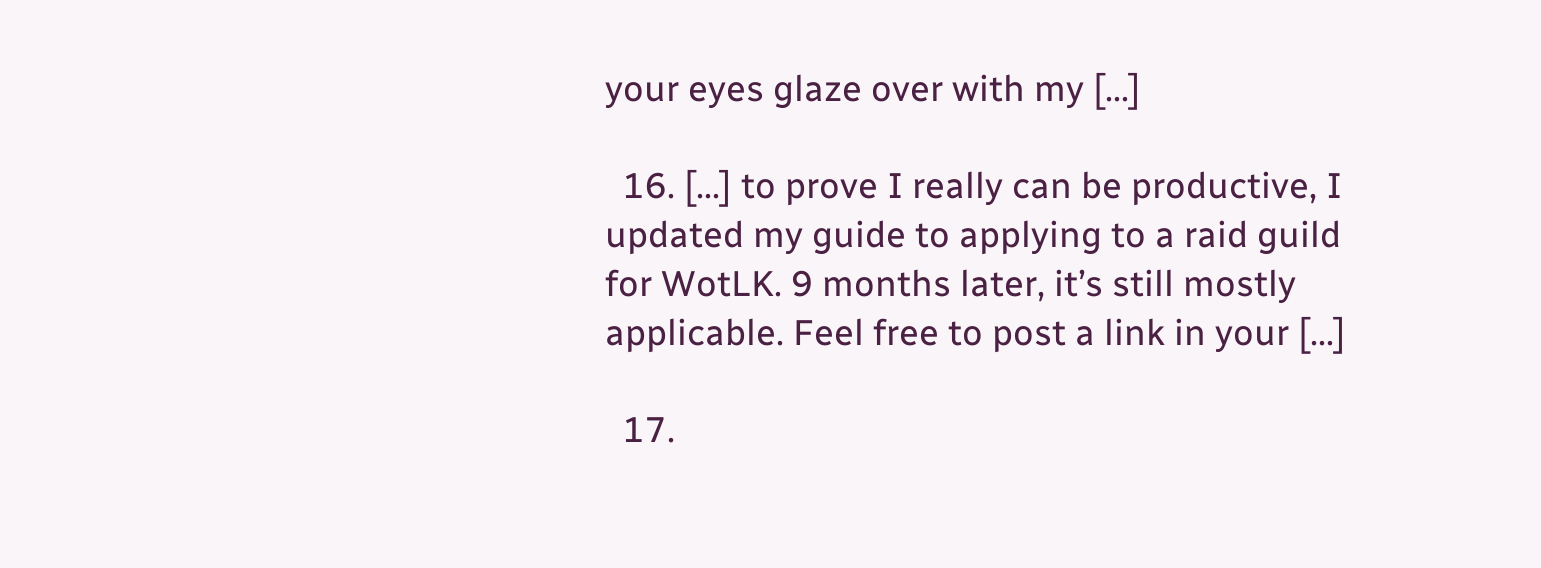your eyes glaze over with my […]

  16. […] to prove I really can be productive, I updated my guide to applying to a raid guild for WotLK. 9 months later, it’s still mostly applicable. Feel free to post a link in your […]

  17.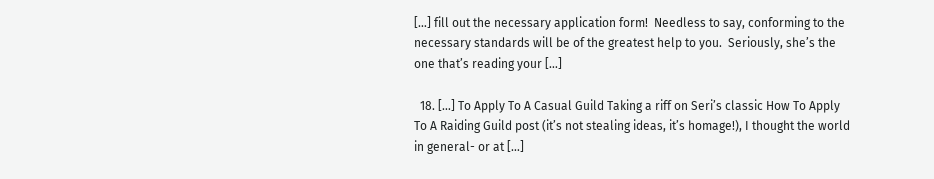[…] fill out the necessary application form!  Needless to say, conforming to the necessary standards will be of the greatest help to you.  Seriously, she’s the one that’s reading your […]

  18. […] To Apply To A Casual Guild Taking a riff on Seri’s classic How To Apply To A Raiding Guild post (it’s not stealing ideas, it’s homage!), I thought the world in general- or at […]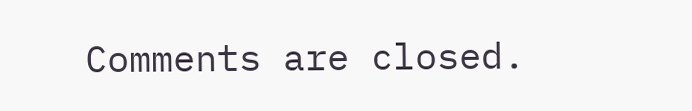Comments are closed.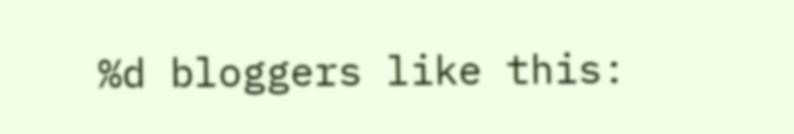%d bloggers like this: